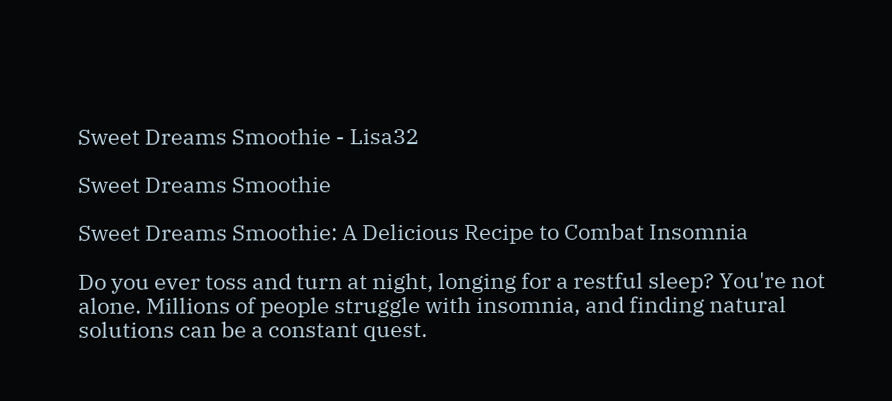Sweet Dreams Smoothie - Lisa32

Sweet Dreams Smoothie

Sweet Dreams Smoothie: A Delicious Recipe to Combat Insomnia

Do you ever toss and turn at night, longing for a restful sleep? You're not alone. Millions of people struggle with insomnia, and finding natural solutions can be a constant quest.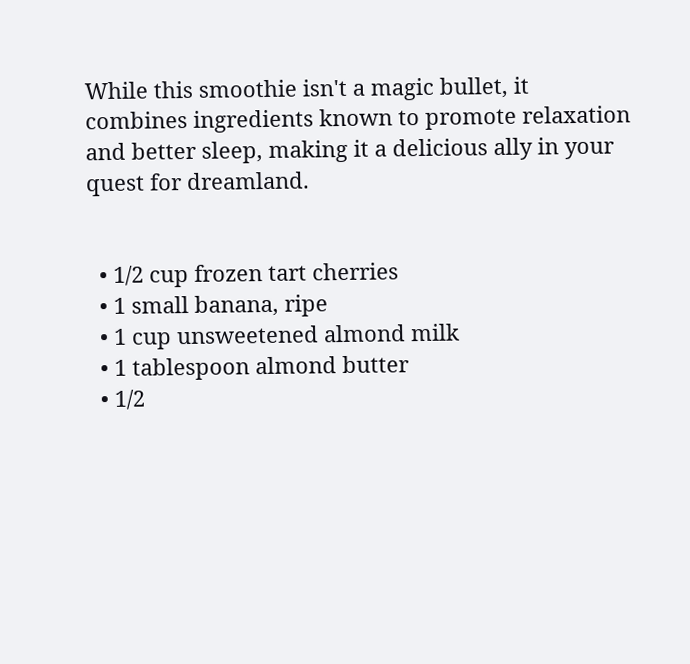While this smoothie isn't a magic bullet, it combines ingredients known to promote relaxation and better sleep, making it a delicious ally in your quest for dreamland.


  • 1/2 cup frozen tart cherries
  • 1 small banana, ripe
  • 1 cup unsweetened almond milk
  • 1 tablespoon almond butter
  • 1/2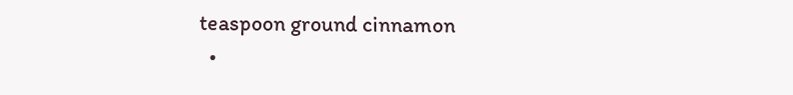teaspoon ground cinnamon
  •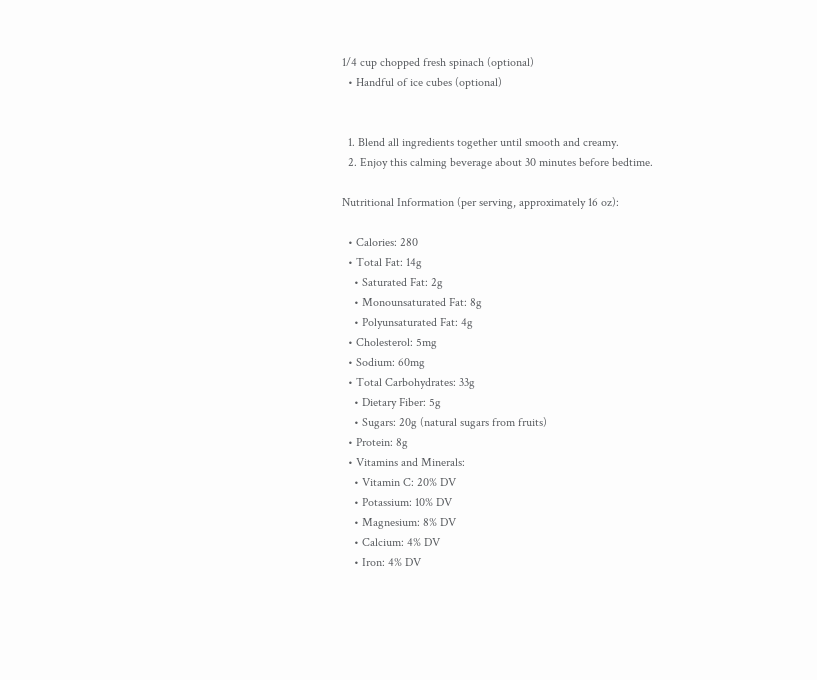1/4 cup chopped fresh spinach (optional)
  • Handful of ice cubes (optional)


  1. Blend all ingredients together until smooth and creamy.
  2. Enjoy this calming beverage about 30 minutes before bedtime.

Nutritional Information (per serving, approximately 16 oz):

  • Calories: 280
  • Total Fat: 14g
    • Saturated Fat: 2g
    • Monounsaturated Fat: 8g
    • Polyunsaturated Fat: 4g
  • Cholesterol: 5mg
  • Sodium: 60mg
  • Total Carbohydrates: 33g
    • Dietary Fiber: 5g
    • Sugars: 20g (natural sugars from fruits)
  • Protein: 8g
  • Vitamins and Minerals:
    • Vitamin C: 20% DV
    • Potassium: 10% DV
    • Magnesium: 8% DV
    • Calcium: 4% DV
    • Iron: 4% DV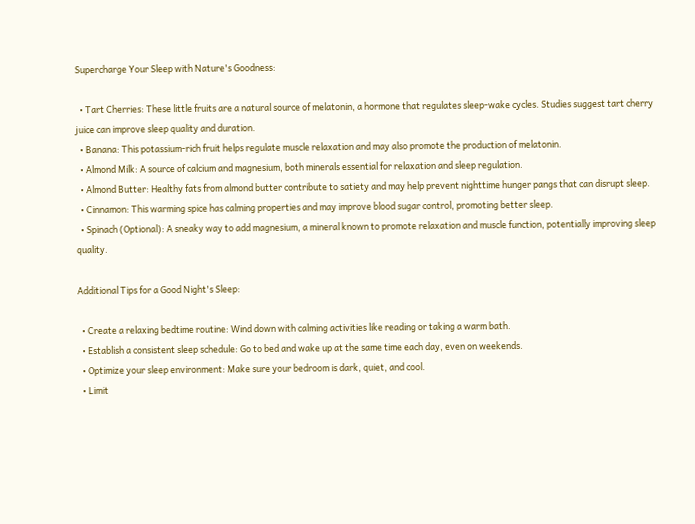Supercharge Your Sleep with Nature's Goodness:

  • Tart Cherries: These little fruits are a natural source of melatonin, a hormone that regulates sleep-wake cycles. Studies suggest tart cherry juice can improve sleep quality and duration.
  • Banana: This potassium-rich fruit helps regulate muscle relaxation and may also promote the production of melatonin.
  • Almond Milk: A source of calcium and magnesium, both minerals essential for relaxation and sleep regulation.
  • Almond Butter: Healthy fats from almond butter contribute to satiety and may help prevent nighttime hunger pangs that can disrupt sleep.
  • Cinnamon: This warming spice has calming properties and may improve blood sugar control, promoting better sleep.
  • Spinach (Optional): A sneaky way to add magnesium, a mineral known to promote relaxation and muscle function, potentially improving sleep quality.

Additional Tips for a Good Night's Sleep:

  • Create a relaxing bedtime routine: Wind down with calming activities like reading or taking a warm bath.
  • Establish a consistent sleep schedule: Go to bed and wake up at the same time each day, even on weekends.
  • Optimize your sleep environment: Make sure your bedroom is dark, quiet, and cool.
  • Limit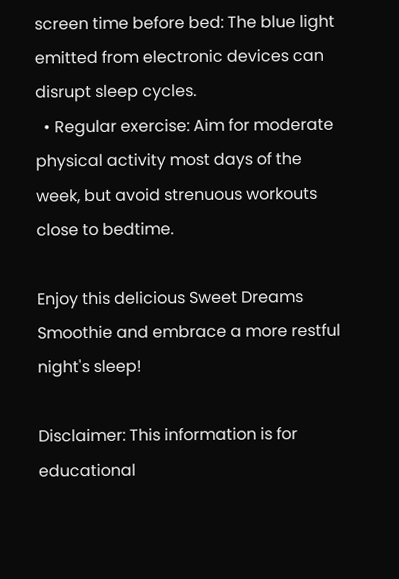screen time before bed: The blue light emitted from electronic devices can disrupt sleep cycles.
  • Regular exercise: Aim for moderate physical activity most days of the week, but avoid strenuous workouts close to bedtime.

Enjoy this delicious Sweet Dreams Smoothie and embrace a more restful night's sleep!

Disclaimer: This information is for educational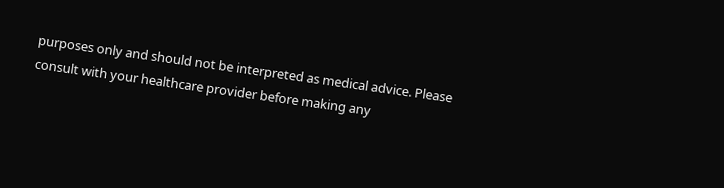purposes only and should not be interpreted as medical advice. Please consult with your healthcare provider before making any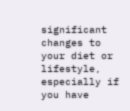significant changes to your diet or lifestyle, especially if you have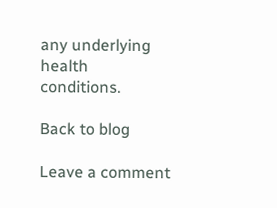any underlying health conditions.

Back to blog

Leave a comment